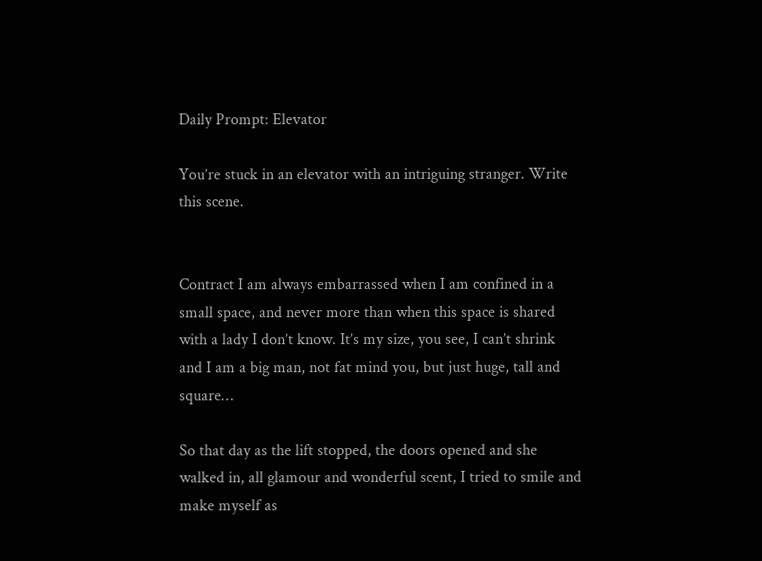Daily Prompt: Elevator

You’re stuck in an elevator with an intriguing stranger. Write this scene.


Contract I am always embarrassed when I am confined in a small space, and never more than when this space is shared with a lady I don’t know. It’s my size, you see, I can’t shrink and I am a big man, not fat mind you, but just huge, tall and square…

So that day as the lift stopped, the doors opened and she walked in, all glamour and wonderful scent, I tried to smile and make myself as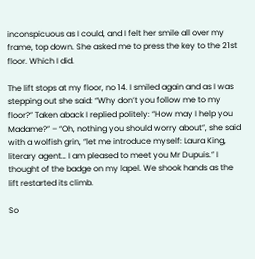inconspicuous as I could, and I felt her smile all over my frame, top down. She asked me to press the key to the 21st floor. Which I did.

The lift stops at my floor, no 14. I smiled again and as I was stepping out she said: “Why don’t you follow me to my floor?” Taken aback I replied politely: “How may I help you Madame?” – “Oh, nothing you should worry about”, she said with a wolfish grin, “let me introduce myself: Laura King, literary agent… I am pleased to meet you Mr Dupuis.” I thought of the badge on my lapel. We shook hands as the lift restarted its climb.

So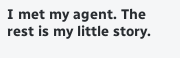I met my agent. The rest is my little story.